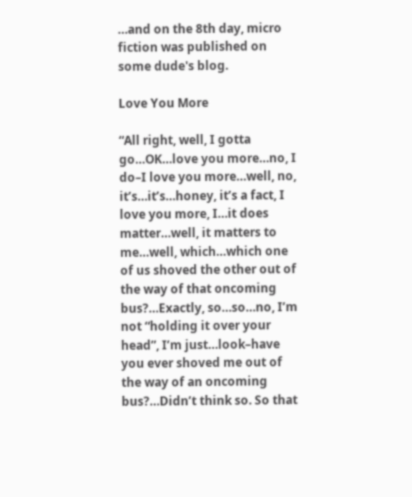…and on the 8th day, micro fiction was published on some dude's blog.

Love You More

“All right, well, I gotta go…OK…love you more…no, I do–I love you more…well, no, it’s…it’s…honey, it’s a fact, I love you more, I…it does matter…well, it matters to me…well, which…which one of us shoved the other out of the way of that oncoming bus?…Exactly, so…so…no, I’m not “holding it over your head”, I’m just…look–have you ever shoved me out of the way of an oncoming bus?…Didn’t think so. So that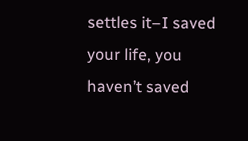settles it–I saved your life, you haven’t saved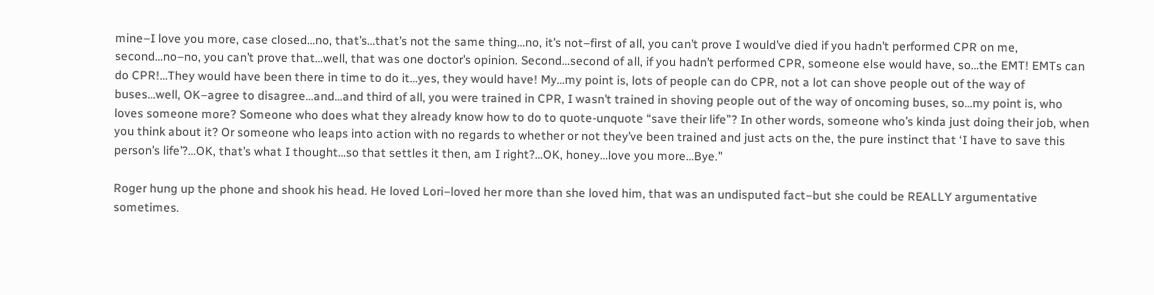mine–I love you more, case closed…no, that’s…that’s not the same thing…no, it’s not–first of all, you can’t prove I would’ve died if you hadn’t performed CPR on me, second…no–no, you can’t prove that…well, that was one doctor’s opinion. Second…second of all, if you hadn’t performed CPR, someone else would have, so…the EMT! EMTs can do CPR!…They would have been there in time to do it…yes, they would have! My…my point is, lots of people can do CPR, not a lot can shove people out of the way of buses…well, OK–agree to disagree…and…and third of all, you were trained in CPR, I wasn’t trained in shoving people out of the way of oncoming buses, so…my point is, who loves someone more? Someone who does what they already know how to do to quote-unquote “save their life”? In other words, someone who’s kinda just doing their job, when you think about it? Or someone who leaps into action with no regards to whether or not they’ve been trained and just acts on the, the pure instinct that ‘I have to save this person’s life’?…OK, that’s what I thought…so that settles it then, am I right?…OK, honey…love you more…Bye.”

Roger hung up the phone and shook his head. He loved Lori–loved her more than she loved him, that was an undisputed fact–but she could be REALLY argumentative sometimes.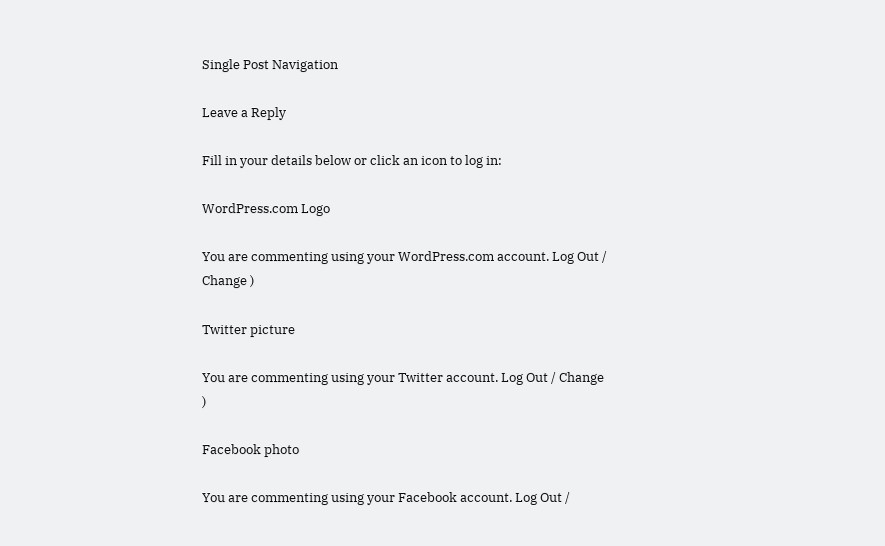Single Post Navigation

Leave a Reply

Fill in your details below or click an icon to log in:

WordPress.com Logo

You are commenting using your WordPress.com account. Log Out / Change )

Twitter picture

You are commenting using your Twitter account. Log Out / Change )

Facebook photo

You are commenting using your Facebook account. Log Out /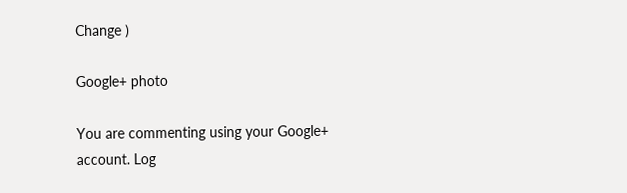Change )

Google+ photo

You are commenting using your Google+ account. Log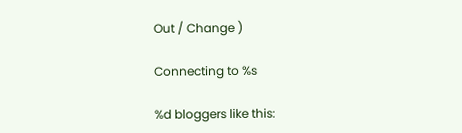Out / Change )

Connecting to %s

%d bloggers like this: